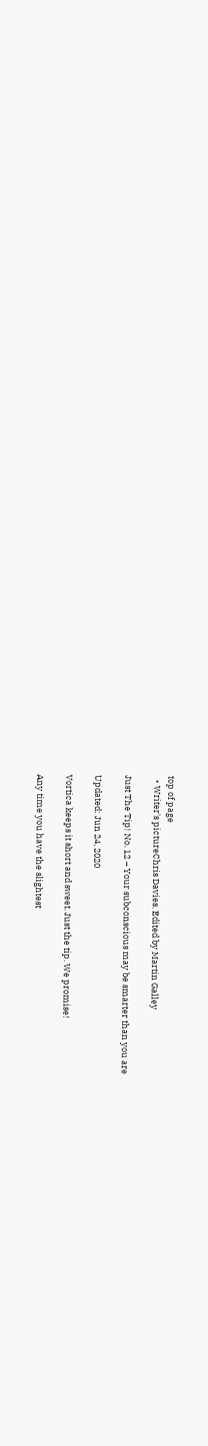top of page
  • Writer's pictureChris Davies. Edited by Martin Galley

Just The Tip! No. 12 – Your subconscious may be smarter than you are

Updated: Jun 24, 2020

Vortica keeps it short and sweet. Just the tip. We promise!

Any time you have the slightest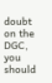doubt on the DGC, you should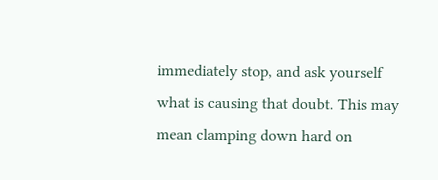immediately stop, and ask yourself what is causing that doubt. This may mean clamping down hard on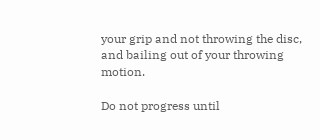your grip and not throwing the disc, and bailing out of your throwing motion.

Do not progress until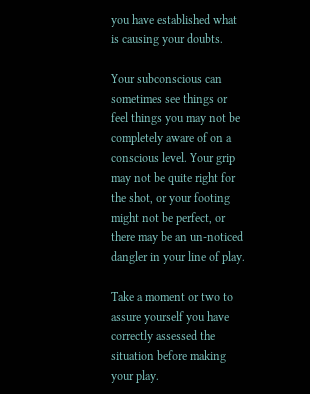you have established what is causing your doubts.

Your subconscious can sometimes see things or feel things you may not be completely aware of on a conscious level. Your grip may not be quite right for the shot, or your footing might not be perfect, or there may be an un-noticed dangler in your line of play.

Take a moment or two to assure yourself you have correctly assessed the situation before making your play.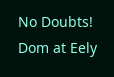No Doubts! Dom at Eely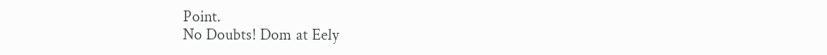Point.
No Doubts! Dom at Eely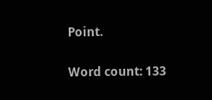Point.

Word count: 133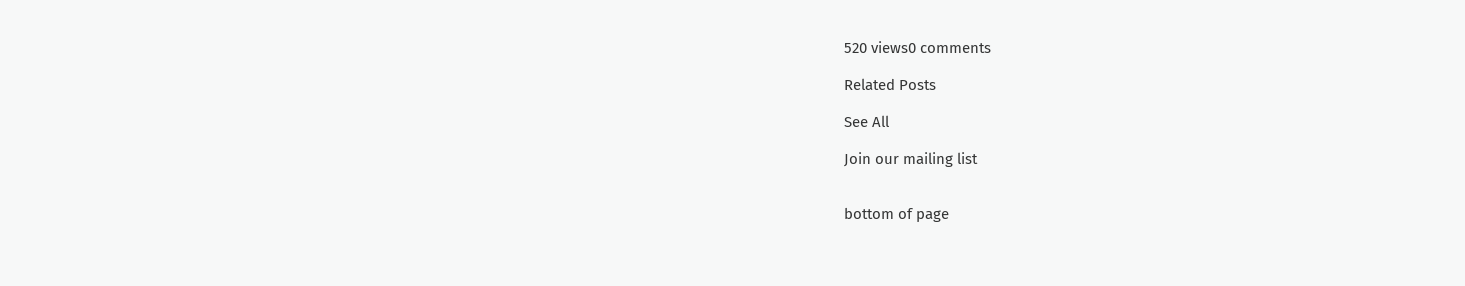520 views0 comments

Related Posts

See All

Join our mailing list


bottom of page